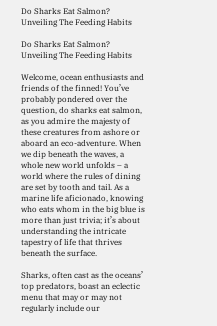Do Sharks Eat Salmon? Unveiling The Feeding Habits

Do Sharks Eat Salmon? Unveiling The Feeding Habits

Welcome, ocean enthusiasts and friends of the finned! You’ve probably pondered over the question, do sharks eat salmon, as you admire the majesty of these creatures from ashore or aboard an eco-adventure. When we dip beneath the waves, a whole new world unfolds – a world where the rules of dining are set by tooth and tail. As a marine life aficionado, knowing who eats whom in the big blue is more than just trivia; it’s about understanding the intricate tapestry of life that thrives beneath the surface.

Sharks, often cast as the oceans’ top predators, boast an eclectic menu that may or may not regularly include our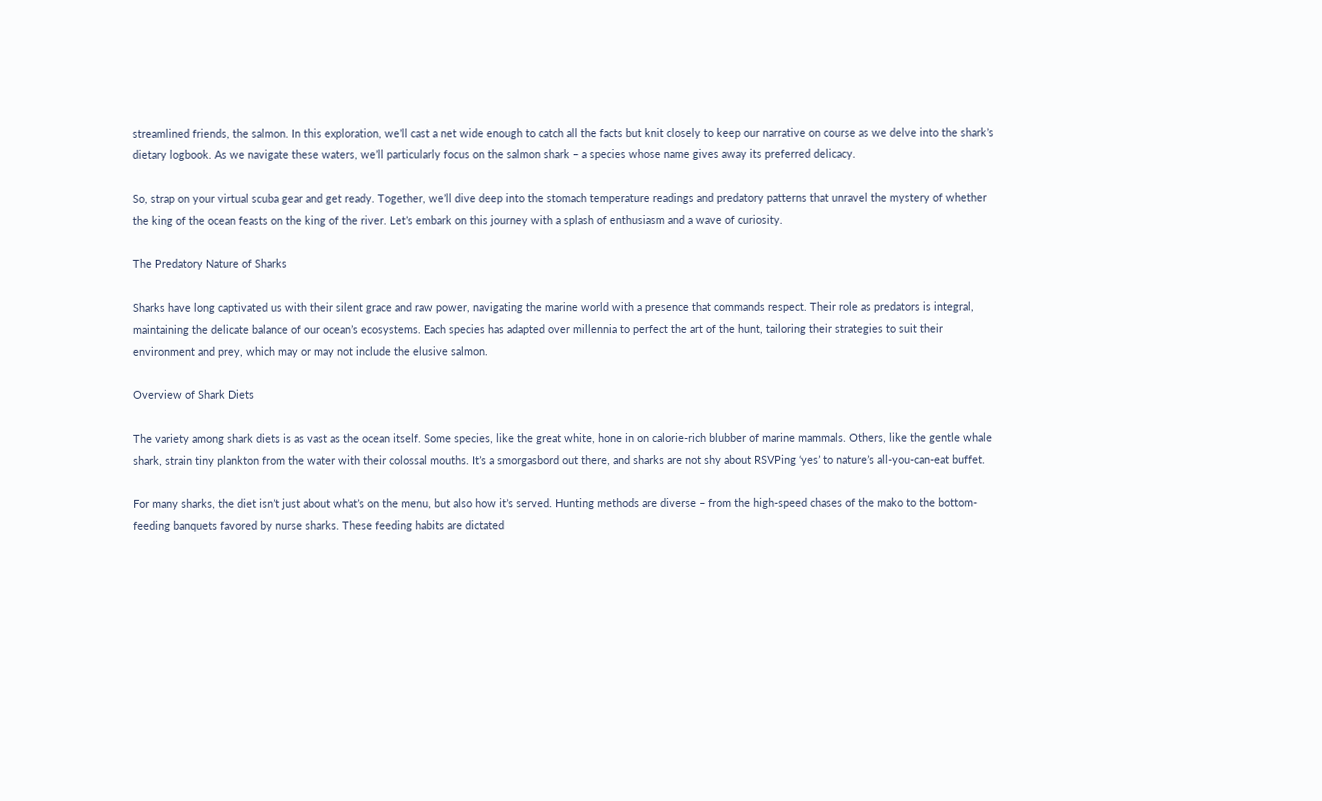streamlined friends, the salmon. In this exploration, we’ll cast a net wide enough to catch all the facts but knit closely to keep our narrative on course as we delve into the shark’s dietary logbook. As we navigate these waters, we’ll particularly focus on the salmon shark – a species whose name gives away its preferred delicacy.

So, strap on your virtual scuba gear and get ready. Together, we’ll dive deep into the stomach temperature readings and predatory patterns that unravel the mystery of whether the king of the ocean feasts on the king of the river. Let’s embark on this journey with a splash of enthusiasm and a wave of curiosity.

The Predatory Nature of Sharks

Sharks have long captivated us with their silent grace and raw power, navigating the marine world with a presence that commands respect. Their role as predators is integral, maintaining the delicate balance of our ocean’s ecosystems. Each species has adapted over millennia to perfect the art of the hunt, tailoring their strategies to suit their environment and prey, which may or may not include the elusive salmon.

Overview of Shark Diets

The variety among shark diets is as vast as the ocean itself. Some species, like the great white, hone in on calorie-rich blubber of marine mammals. Others, like the gentle whale shark, strain tiny plankton from the water with their colossal mouths. It’s a smorgasbord out there, and sharks are not shy about RSVPing ‘yes’ to nature’s all-you-can-eat buffet.

For many sharks, the diet isn’t just about what’s on the menu, but also how it’s served. Hunting methods are diverse – from the high-speed chases of the mako to the bottom-feeding banquets favored by nurse sharks. These feeding habits are dictated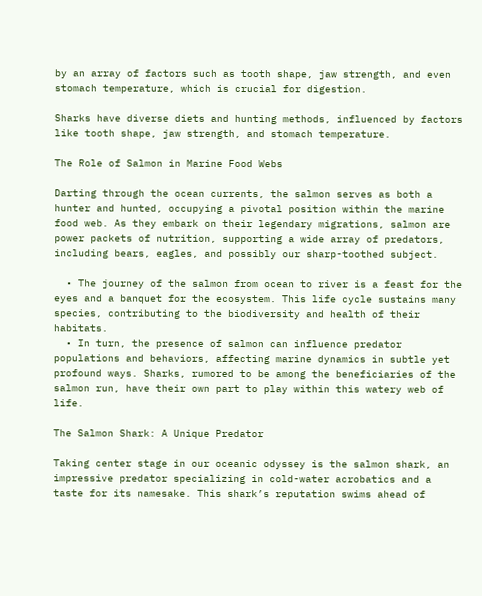by an array of factors such as tooth shape, jaw strength, and even stomach temperature, which is crucial for digestion.

Sharks have diverse diets and hunting methods, influenced by factors like tooth shape, jaw strength, and stomach temperature.

The Role of Salmon in Marine Food Webs

Darting through the ocean currents, the salmon serves as both a hunter and hunted, occupying a pivotal position within the marine food web. As they embark on their legendary migrations, salmon are power packets of nutrition, supporting a wide array of predators, including bears, eagles, and possibly our sharp-toothed subject.

  • The journey of the salmon from ocean to river is a feast for the eyes and a banquet for the ecosystem. This life cycle sustains many species, contributing to the biodiversity and health of their habitats.
  • In turn, the presence of salmon can influence predator populations and behaviors, affecting marine dynamics in subtle yet profound ways. Sharks, rumored to be among the beneficiaries of the salmon run, have their own part to play within this watery web of life.

The Salmon Shark: A Unique Predator

Taking center stage in our oceanic odyssey is the salmon shark, an impressive predator specializing in cold-water acrobatics and a taste for its namesake. This shark’s reputation swims ahead of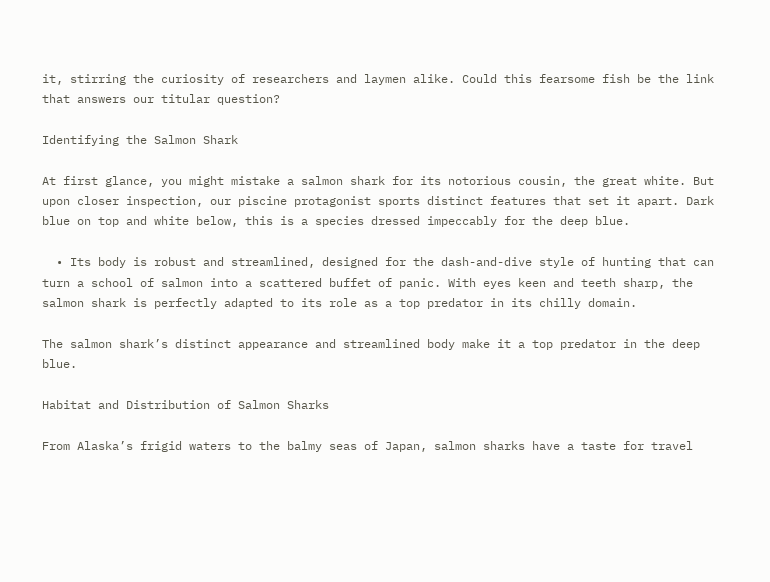it, stirring the curiosity of researchers and laymen alike. Could this fearsome fish be the link that answers our titular question?

Identifying the Salmon Shark

At first glance, you might mistake a salmon shark for its notorious cousin, the great white. But upon closer inspection, our piscine protagonist sports distinct features that set it apart. Dark blue on top and white below, this is a species dressed impeccably for the deep blue.

  • Its body is robust and streamlined, designed for the dash-and-dive style of hunting that can turn a school of salmon into a scattered buffet of panic. With eyes keen and teeth sharp, the salmon shark is perfectly adapted to its role as a top predator in its chilly domain.

The salmon shark’s distinct appearance and streamlined body make it a top predator in the deep blue.

Habitat and Distribution of Salmon Sharks

From Alaska’s frigid waters to the balmy seas of Japan, salmon sharks have a taste for travel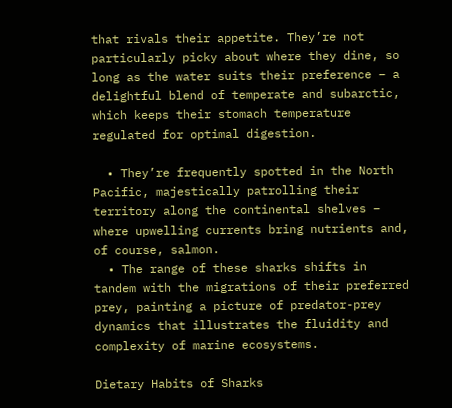that rivals their appetite. They’re not particularly picky about where they dine, so long as the water suits their preference – a delightful blend of temperate and subarctic, which keeps their stomach temperature regulated for optimal digestion.

  • They’re frequently spotted in the North Pacific, majestically patrolling their territory along the continental shelves – where upwelling currents bring nutrients and, of course, salmon.
  • The range of these sharks shifts in tandem with the migrations of their preferred prey, painting a picture of predator-prey dynamics that illustrates the fluidity and complexity of marine ecosystems.

Dietary Habits of Sharks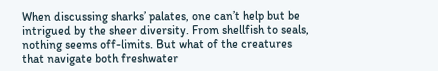When discussing sharks’ palates, one can’t help but be intrigued by the sheer diversity. From shellfish to seals, nothing seems off-limits. But what of the creatures that navigate both freshwater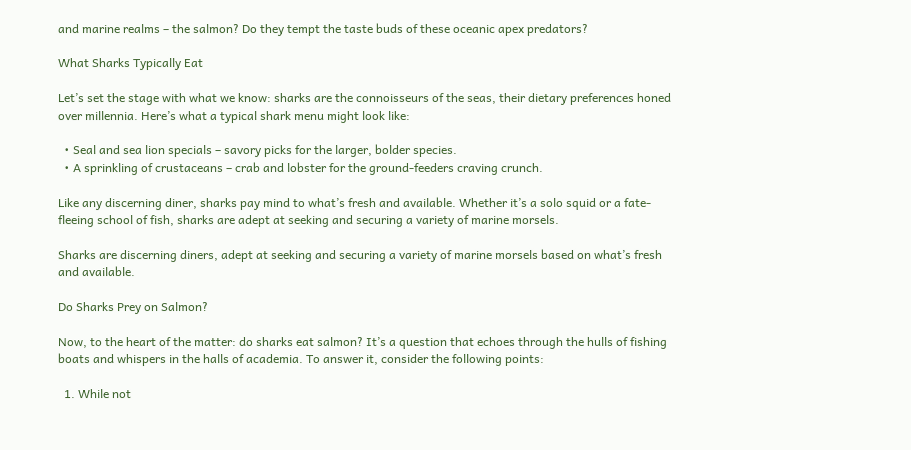and marine realms – the salmon? Do they tempt the taste buds of these oceanic apex predators?

What Sharks Typically Eat

Let’s set the stage with what we know: sharks are the connoisseurs of the seas, their dietary preferences honed over millennia. Here’s what a typical shark menu might look like:

  • Seal and sea lion specials – savory picks for the larger, bolder species.
  • A sprinkling of crustaceans – crab and lobster for the ground-feeders craving crunch.

Like any discerning diner, sharks pay mind to what’s fresh and available. Whether it’s a solo squid or a fate-fleeing school of fish, sharks are adept at seeking and securing a variety of marine morsels.

Sharks are discerning diners, adept at seeking and securing a variety of marine morsels based on what’s fresh and available.

Do Sharks Prey on Salmon?

Now, to the heart of the matter: do sharks eat salmon? It’s a question that echoes through the hulls of fishing boats and whispers in the halls of academia. To answer it, consider the following points:

  1. While not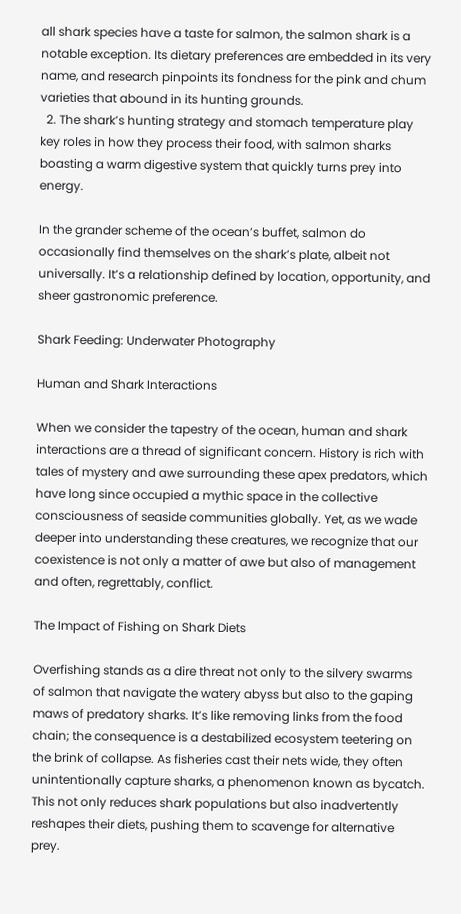all shark species have a taste for salmon, the salmon shark is a notable exception. Its dietary preferences are embedded in its very name, and research pinpoints its fondness for the pink and chum varieties that abound in its hunting grounds.
  2. The shark’s hunting strategy and stomach temperature play key roles in how they process their food, with salmon sharks boasting a warm digestive system that quickly turns prey into energy.

In the grander scheme of the ocean’s buffet, salmon do occasionally find themselves on the shark’s plate, albeit not universally. It’s a relationship defined by location, opportunity, and sheer gastronomic preference.

Shark Feeding: Underwater Photography

Human and Shark Interactions

When we consider the tapestry of the ocean, human and shark interactions are a thread of significant concern. History is rich with tales of mystery and awe surrounding these apex predators, which have long since occupied a mythic space in the collective consciousness of seaside communities globally. Yet, as we wade deeper into understanding these creatures, we recognize that our coexistence is not only a matter of awe but also of management and often, regrettably, conflict.

The Impact of Fishing on Shark Diets

Overfishing stands as a dire threat not only to the silvery swarms of salmon that navigate the watery abyss but also to the gaping maws of predatory sharks. It’s like removing links from the food chain; the consequence is a destabilized ecosystem teetering on the brink of collapse. As fisheries cast their nets wide, they often unintentionally capture sharks, a phenomenon known as bycatch. This not only reduces shark populations but also inadvertently reshapes their diets, pushing them to scavenge for alternative prey.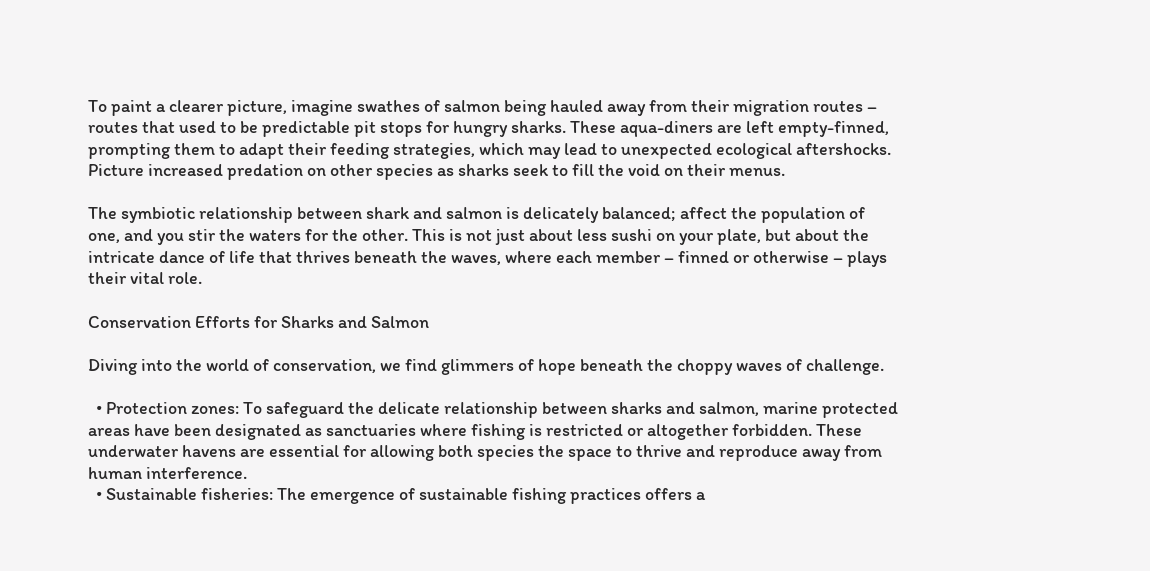To paint a clearer picture, imagine swathes of salmon being hauled away from their migration routes – routes that used to be predictable pit stops for hungry sharks. These aqua-diners are left empty-finned, prompting them to adapt their feeding strategies, which may lead to unexpected ecological aftershocks. Picture increased predation on other species as sharks seek to fill the void on their menus.

The symbiotic relationship between shark and salmon is delicately balanced; affect the population of one, and you stir the waters for the other. This is not just about less sushi on your plate, but about the intricate dance of life that thrives beneath the waves, where each member – finned or otherwise – plays their vital role.

Conservation Efforts for Sharks and Salmon

Diving into the world of conservation, we find glimmers of hope beneath the choppy waves of challenge.

  • Protection zones: To safeguard the delicate relationship between sharks and salmon, marine protected areas have been designated as sanctuaries where fishing is restricted or altogether forbidden. These underwater havens are essential for allowing both species the space to thrive and reproduce away from human interference.
  • Sustainable fisheries: The emergence of sustainable fishing practices offers a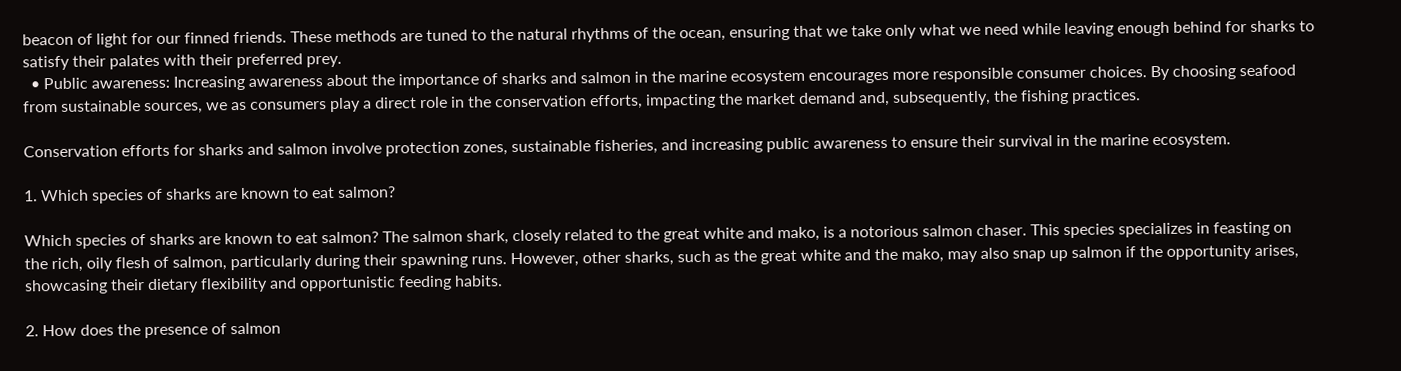beacon of light for our finned friends. These methods are tuned to the natural rhythms of the ocean, ensuring that we take only what we need while leaving enough behind for sharks to satisfy their palates with their preferred prey.
  • Public awareness: Increasing awareness about the importance of sharks and salmon in the marine ecosystem encourages more responsible consumer choices. By choosing seafood from sustainable sources, we as consumers play a direct role in the conservation efforts, impacting the market demand and, subsequently, the fishing practices.

Conservation efforts for sharks and salmon involve protection zones, sustainable fisheries, and increasing public awareness to ensure their survival in the marine ecosystem.

1. Which species of sharks are known to eat salmon?

Which species of sharks are known to eat salmon? The salmon shark, closely related to the great white and mako, is a notorious salmon chaser. This species specializes in feasting on the rich, oily flesh of salmon, particularly during their spawning runs. However, other sharks, such as the great white and the mako, may also snap up salmon if the opportunity arises, showcasing their dietary flexibility and opportunistic feeding habits.

2. How does the presence of salmon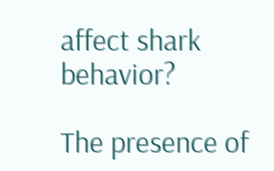affect shark behavior?

The presence of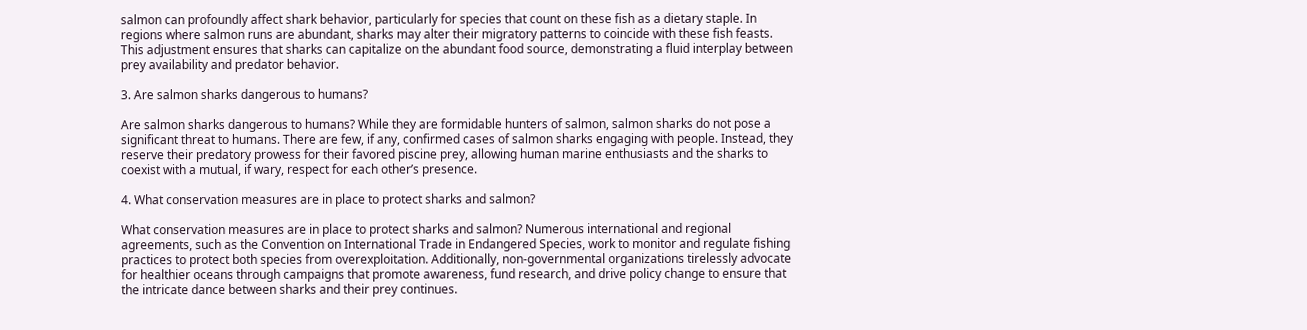salmon can profoundly affect shark behavior, particularly for species that count on these fish as a dietary staple. In regions where salmon runs are abundant, sharks may alter their migratory patterns to coincide with these fish feasts. This adjustment ensures that sharks can capitalize on the abundant food source, demonstrating a fluid interplay between prey availability and predator behavior.

3. Are salmon sharks dangerous to humans?

Are salmon sharks dangerous to humans? While they are formidable hunters of salmon, salmon sharks do not pose a significant threat to humans. There are few, if any, confirmed cases of salmon sharks engaging with people. Instead, they reserve their predatory prowess for their favored piscine prey, allowing human marine enthusiasts and the sharks to coexist with a mutual, if wary, respect for each other’s presence.

4. What conservation measures are in place to protect sharks and salmon?

What conservation measures are in place to protect sharks and salmon? Numerous international and regional agreements, such as the Convention on International Trade in Endangered Species, work to monitor and regulate fishing practices to protect both species from overexploitation. Additionally, non-governmental organizations tirelessly advocate for healthier oceans through campaigns that promote awareness, fund research, and drive policy change to ensure that the intricate dance between sharks and their prey continues.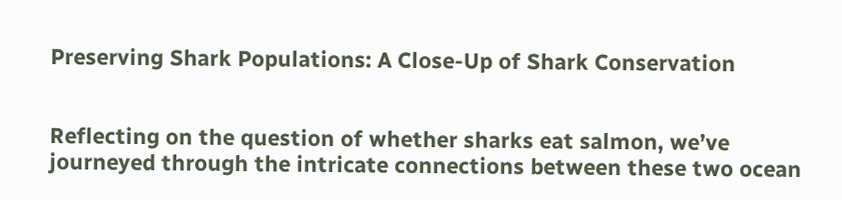Preserving Shark Populations: A Close-Up of Shark Conservation


Reflecting on the question of whether sharks eat salmon, we’ve journeyed through the intricate connections between these two ocean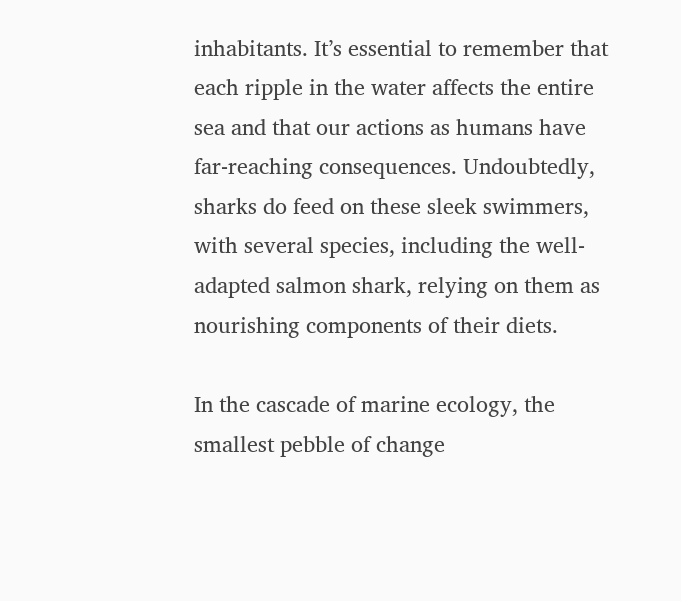inhabitants. It’s essential to remember that each ripple in the water affects the entire sea and that our actions as humans have far-reaching consequences. Undoubtedly, sharks do feed on these sleek swimmers, with several species, including the well-adapted salmon shark, relying on them as nourishing components of their diets.

In the cascade of marine ecology, the smallest pebble of change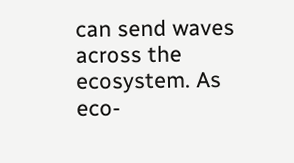can send waves across the ecosystem. As eco-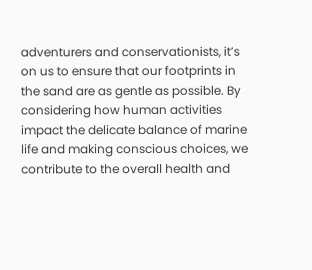adventurers and conservationists, it’s on us to ensure that our footprints in the sand are as gentle as possible. By considering how human activities impact the delicate balance of marine life and making conscious choices, we contribute to the overall health and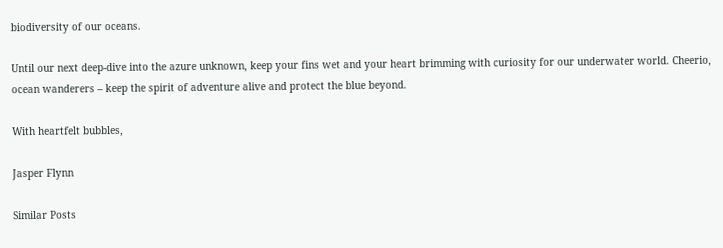biodiversity of our oceans.

Until our next deep-dive into the azure unknown, keep your fins wet and your heart brimming with curiosity for our underwater world. Cheerio, ocean wanderers – keep the spirit of adventure alive and protect the blue beyond.

With heartfelt bubbles,

Jasper Flynn

Similar Posts